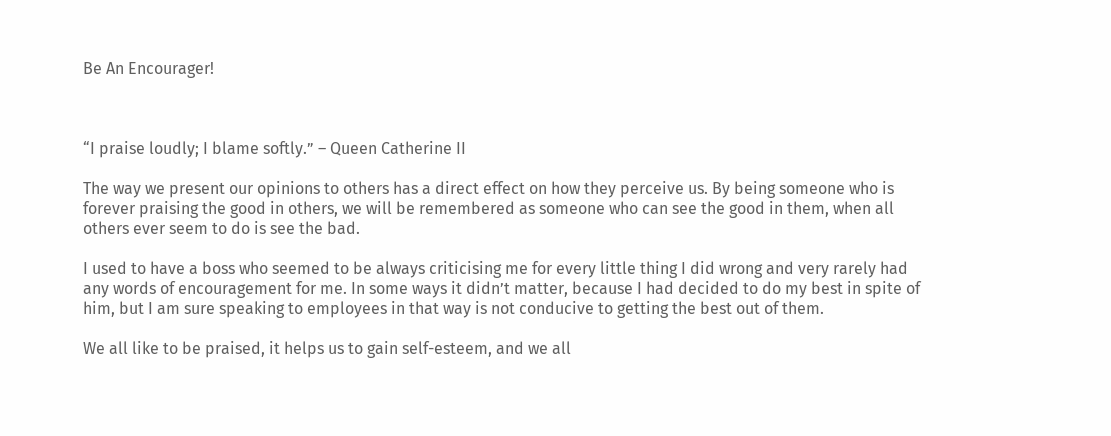Be An Encourager!



“I praise loudly; I blame softly.” – Queen Catherine II

The way we present our opinions to others has a direct effect on how they perceive us. By being someone who is forever praising the good in others, we will be remembered as someone who can see the good in them, when all others ever seem to do is see the bad.

I used to have a boss who seemed to be always criticising me for every little thing I did wrong and very rarely had any words of encouragement for me. In some ways it didn’t matter, because I had decided to do my best in spite of him, but I am sure speaking to employees in that way is not conducive to getting the best out of them.

We all like to be praised, it helps us to gain self-esteem, and we all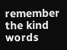remember the kind words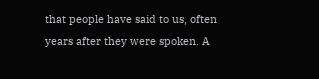that people have said to us, often years after they were spoken. A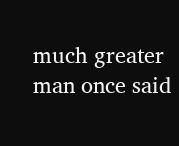much greater man once said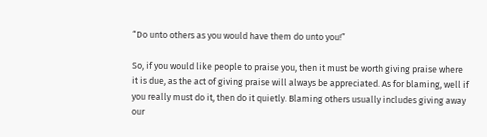“Do unto others as you would have them do unto you!”

So, if you would like people to praise you, then it must be worth giving praise where it is due, as the act of giving praise will always be appreciated. As for blaming, well if you really must do it, then do it quietly. Blaming others usually includes giving away our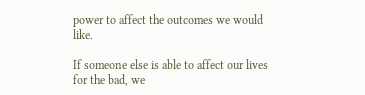power to affect the outcomes we would like.

If someone else is able to affect our lives for the bad, we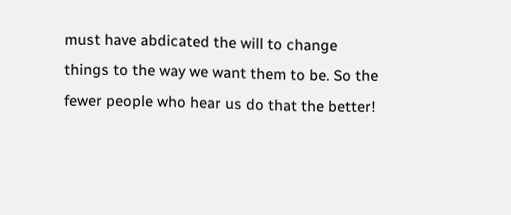must have abdicated the will to change things to the way we want them to be. So the fewer people who hear us do that the better!